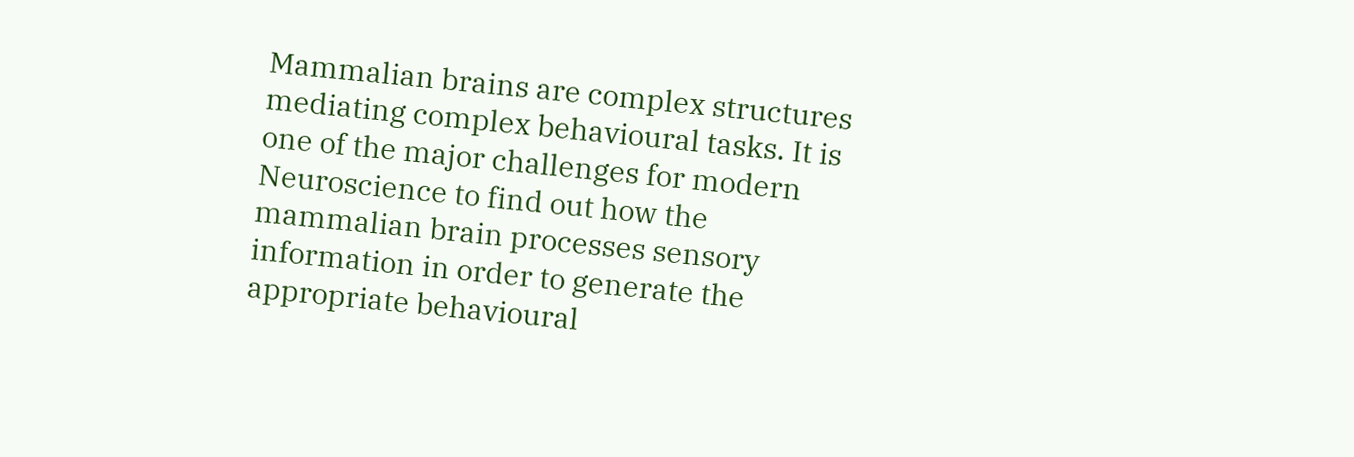Mammalian brains are complex structures mediating complex behavioural tasks. It is one of the major challenges for modern Neuroscience to find out how the mammalian brain processes sensory information in order to generate the appropriate behavioural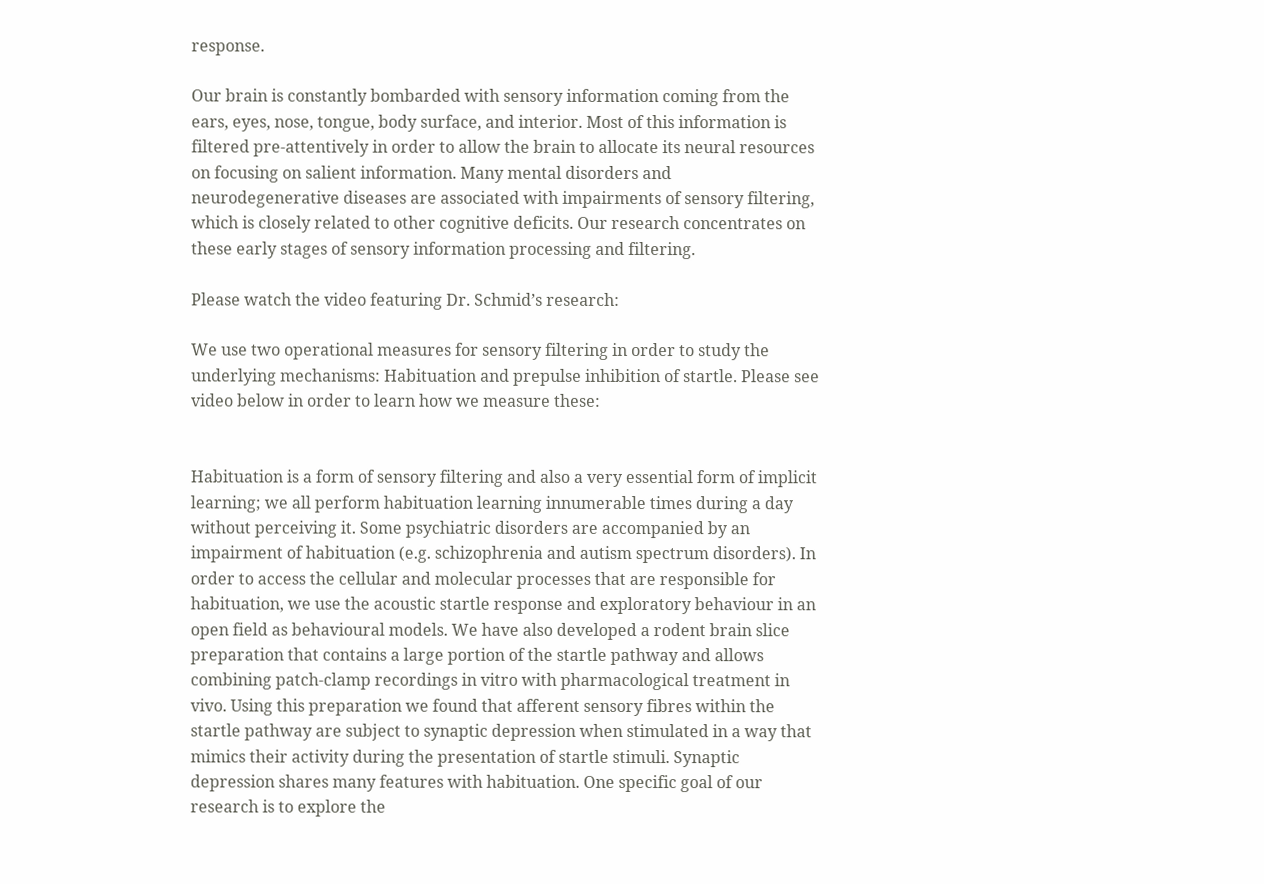response.

Our brain is constantly bombarded with sensory information coming from the ears, eyes, nose, tongue, body surface, and interior. Most of this information is filtered pre-attentively in order to allow the brain to allocate its neural resources on focusing on salient information. Many mental disorders and neurodegenerative diseases are associated with impairments of sensory filtering, which is closely related to other cognitive deficits. Our research concentrates on these early stages of sensory information processing and filtering.

Please watch the video featuring Dr. Schmid’s research:

We use two operational measures for sensory filtering in order to study the underlying mechanisms: Habituation and prepulse inhibition of startle. Please see video below in order to learn how we measure these:


Habituation is a form of sensory filtering and also a very essential form of implicit learning; we all perform habituation learning innumerable times during a day without perceiving it. Some psychiatric disorders are accompanied by an impairment of habituation (e.g. schizophrenia and autism spectrum disorders). In order to access the cellular and molecular processes that are responsible for habituation, we use the acoustic startle response and exploratory behaviour in an open field as behavioural models. We have also developed a rodent brain slice preparation that contains a large portion of the startle pathway and allows combining patch-clamp recordings in vitro with pharmacological treatment in vivo. Using this preparation we found that afferent sensory fibres within the startle pathway are subject to synaptic depression when stimulated in a way that mimics their activity during the presentation of startle stimuli. Synaptic depression shares many features with habituation. One specific goal of our research is to explore the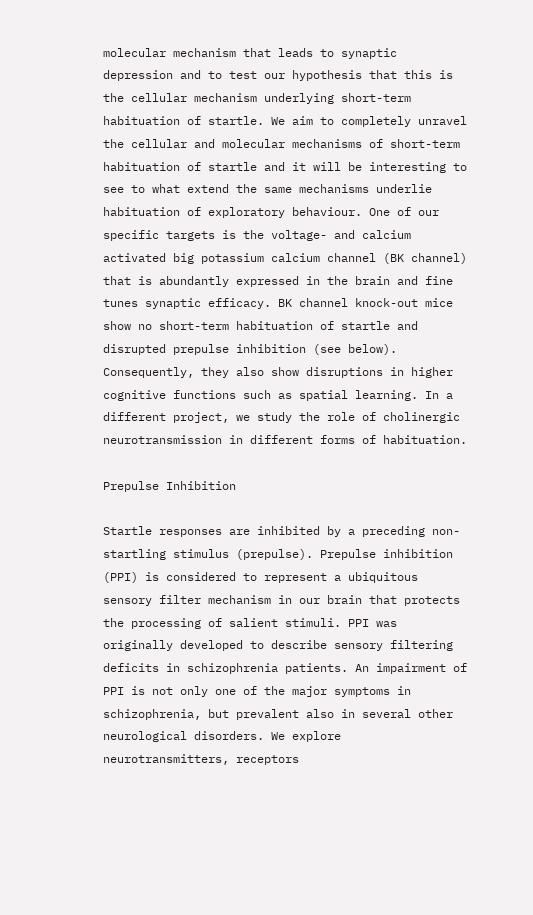molecular mechanism that leads to synaptic depression and to test our hypothesis that this is the cellular mechanism underlying short-term habituation of startle. We aim to completely unravel the cellular and molecular mechanisms of short-term habituation of startle and it will be interesting to see to what extend the same mechanisms underlie habituation of exploratory behaviour. One of our specific targets is the voltage- and calcium activated big potassium calcium channel (BK channel) that is abundantly expressed in the brain and fine tunes synaptic efficacy. BK channel knock-out mice show no short-term habituation of startle and disrupted prepulse inhibition (see below). Consequently, they also show disruptions in higher cognitive functions such as spatial learning. In a different project, we study the role of cholinergic neurotransmission in different forms of habituation.

Prepulse Inhibition

Startle responses are inhibited by a preceding non-startling stimulus (prepulse). Prepulse inhibition (PPI) is considered to represent a ubiquitous sensory filter mechanism in our brain that protects the processing of salient stimuli. PPI was originally developed to describe sensory filtering deficits in schizophrenia patients. An impairment of PPI is not only one of the major symptoms in schizophrenia, but prevalent also in several other neurological disorders. We explore neurotransmitters, receptors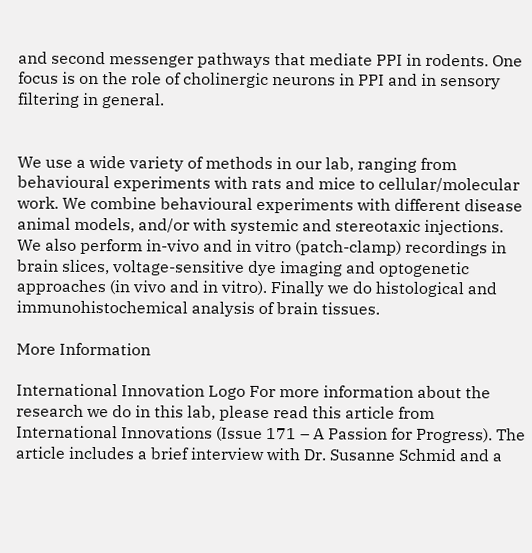and second messenger pathways that mediate PPI in rodents. One focus is on the role of cholinergic neurons in PPI and in sensory filtering in general.


We use a wide variety of methods in our lab, ranging from behavioural experiments with rats and mice to cellular/molecular work. We combine behavioural experiments with different disease animal models, and/or with systemic and stereotaxic injections. We also perform in-vivo and in vitro (patch-clamp) recordings in brain slices, voltage-sensitive dye imaging and optogenetic approaches (in vivo and in vitro). Finally we do histological and immunohistochemical analysis of brain tissues.

More Information

International Innovation Logo For more information about the research we do in this lab, please read this article from International Innovations (Issue 171 – A Passion for Progress). The article includes a brief interview with Dr. Susanne Schmid and a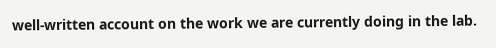well-written account on the work we are currently doing in the lab.